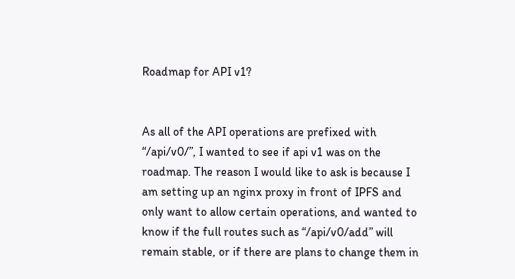Roadmap for API v1?


As all of the API operations are prefixed with “/api/v0/”, I wanted to see if api v1 was on the roadmap. The reason I would like to ask is because I am setting up an nginx proxy in front of IPFS and only want to allow certain operations, and wanted to know if the full routes such as “/api/v0/add” will remain stable, or if there are plans to change them in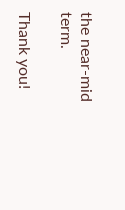the near-mid term.

Thank you!